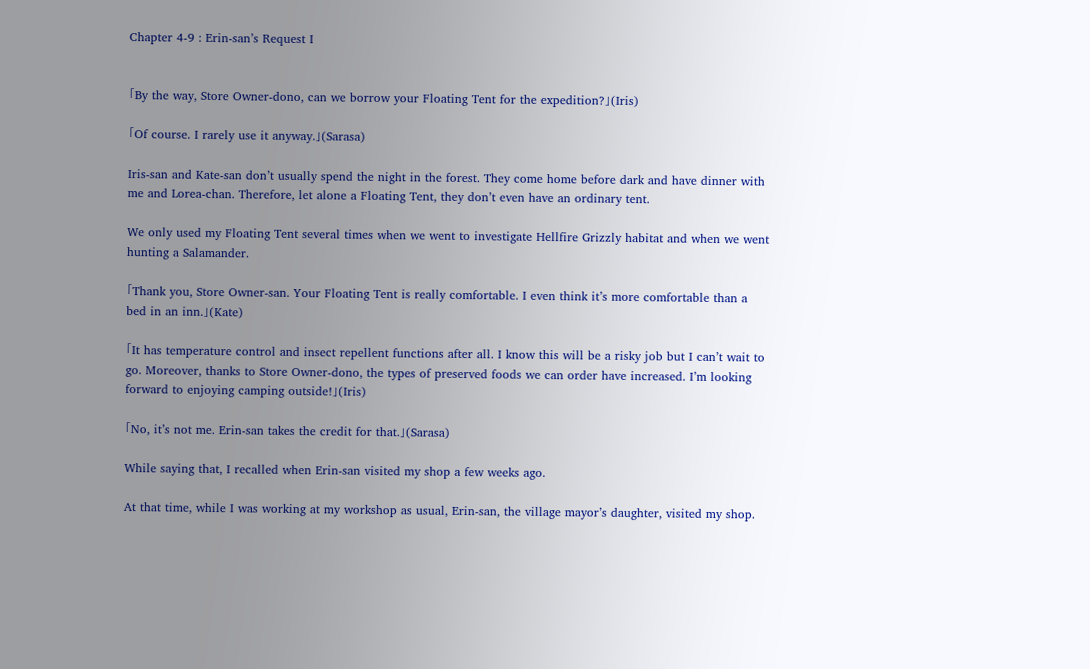Chapter 4-9 : Erin-san’s Request Ⅰ


「By the way, Store Owner-dono, can we borrow your Floating Tent for the expedition?」(Iris)

「Of course. I rarely use it anyway.」(Sarasa)

Iris-san and Kate-san don’t usually spend the night in the forest. They come home before dark and have dinner with me and Lorea-chan. Therefore, let alone a Floating Tent, they don’t even have an ordinary tent.

We only used my Floating Tent several times when we went to investigate Hellfire Grizzly habitat and when we went hunting a Salamander.

「Thank you, Store Owner-san. Your Floating Tent is really comfortable. I even think it’s more comfortable than a bed in an inn.」(Kate)

「It has temperature control and insect repellent functions after all. I know this will be a risky job but I can’t wait to go. Moreover, thanks to Store Owner-dono, the types of preserved foods we can order have increased. I’m looking forward to enjoying camping outside!」(Iris)

「No, it’s not me. Erin-san takes the credit for that.」(Sarasa)

While saying that, I recalled when Erin-san visited my shop a few weeks ago.

At that time, while I was working at my workshop as usual, Erin-san, the village mayor’s daughter, visited my shop.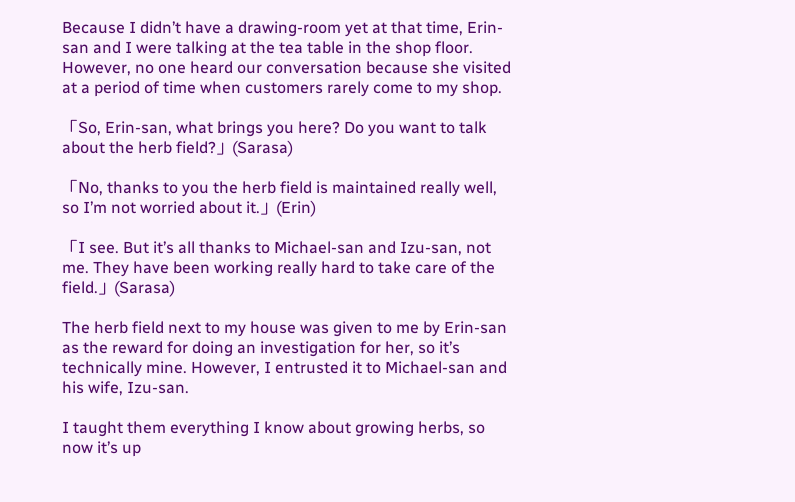Because I didn’t have a drawing-room yet at that time, Erin-san and I were talking at the tea table in the shop floor. However, no one heard our conversation because she visited at a period of time when customers rarely come to my shop.

「So, Erin-san, what brings you here? Do you want to talk about the herb field?」(Sarasa)

「No, thanks to you the herb field is maintained really well, so I’m not worried about it.」(Erin)

「I see. But it’s all thanks to Michael-san and Izu-san, not me. They have been working really hard to take care of the field.」(Sarasa)

The herb field next to my house was given to me by Erin-san as the reward for doing an investigation for her, so it’s technically mine. However, I entrusted it to Michael-san and his wife, Izu-san.

I taught them everything I know about growing herbs, so now it’s up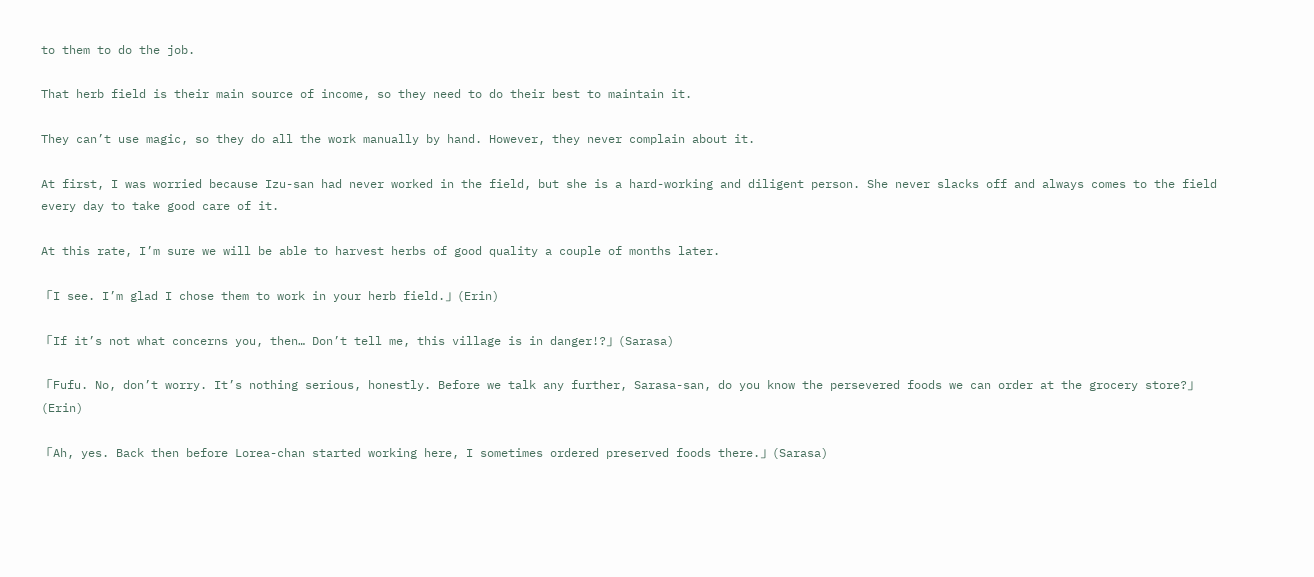to them to do the job.

That herb field is their main source of income, so they need to do their best to maintain it.

They can’t use magic, so they do all the work manually by hand. However, they never complain about it.

At first, I was worried because Izu-san had never worked in the field, but she is a hard-working and diligent person. She never slacks off and always comes to the field every day to take good care of it.

At this rate, I’m sure we will be able to harvest herbs of good quality a couple of months later.

「I see. I’m glad I chose them to work in your herb field.」(Erin)

「If it’s not what concerns you, then… Don’t tell me, this village is in danger!?」(Sarasa)

「Fufu. No, don’t worry. It’s nothing serious, honestly. Before we talk any further, Sarasa-san, do you know the persevered foods we can order at the grocery store?」(Erin)

「Ah, yes. Back then before Lorea-chan started working here, I sometimes ordered preserved foods there.」(Sarasa)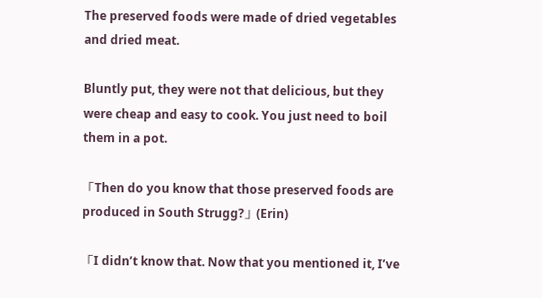The preserved foods were made of dried vegetables and dried meat.

Bluntly put, they were not that delicious, but they were cheap and easy to cook. You just need to boil them in a pot.

「Then do you know that those preserved foods are produced in South Strugg?」(Erin)

「I didn’t know that. Now that you mentioned it, I’ve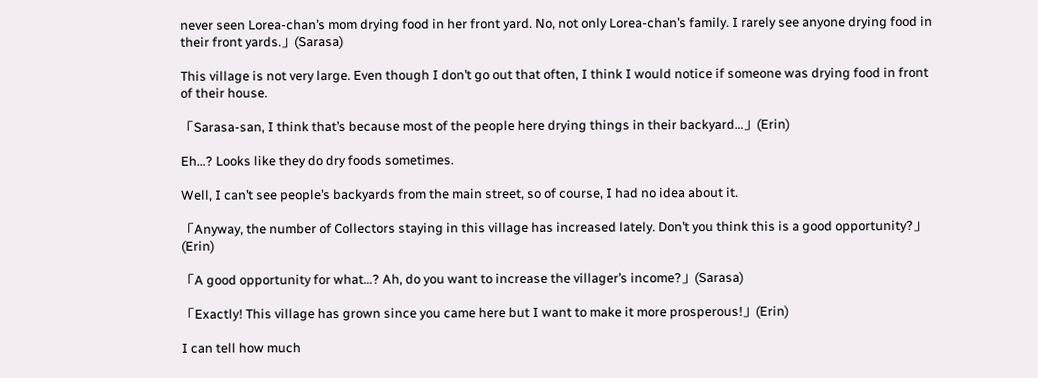never seen Lorea-chan’s mom drying food in her front yard. No, not only Lorea-chan’s family. I rarely see anyone drying food in their front yards.」(Sarasa)

This village is not very large. Even though I don’t go out that often, I think I would notice if someone was drying food in front of their house.

「Sarasa-san, I think that’s because most of the people here drying things in their backyard…」(Erin)

Eh…? Looks like they do dry foods sometimes.

Well, I can’t see people’s backyards from the main street, so of course, I had no idea about it.

「Anyway, the number of Collectors staying in this village has increased lately. Don’t you think this is a good opportunity?」(Erin)

「A good opportunity for what…? Ah, do you want to increase the villager’s income?」(Sarasa)

「Exactly! This village has grown since you came here but I want to make it more prosperous!」(Erin)

I can tell how much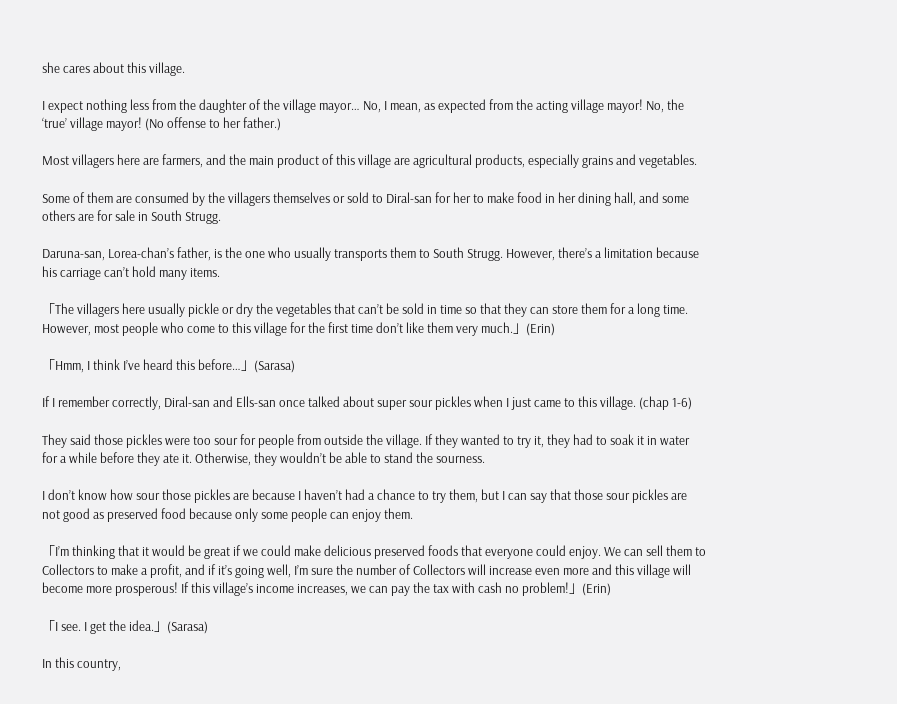she cares about this village.

I expect nothing less from the daughter of the village mayor… No, I mean, as expected from the acting village mayor! No, the ‘true’ village mayor! (No offense to her father.)

Most villagers here are farmers, and the main product of this village are agricultural products, especially grains and vegetables.

Some of them are consumed by the villagers themselves or sold to Diral-san for her to make food in her dining hall, and some others are for sale in South Strugg.

Daruna-san, Lorea-chan’s father, is the one who usually transports them to South Strugg. However, there’s a limitation because his carriage can’t hold many items.

「The villagers here usually pickle or dry the vegetables that can’t be sold in time so that they can store them for a long time. However, most people who come to this village for the first time don’t like them very much.」(Erin)

「Hmm, I think I’ve heard this before…」(Sarasa)

If I remember correctly, Diral-san and Ells-san once talked about super sour pickles when I just came to this village. (chap 1-6)

They said those pickles were too sour for people from outside the village. If they wanted to try it, they had to soak it in water for a while before they ate it. Otherwise, they wouldn’t be able to stand the sourness.

I don’t know how sour those pickles are because I haven’t had a chance to try them, but I can say that those sour pickles are not good as preserved food because only some people can enjoy them.

「I’m thinking that it would be great if we could make delicious preserved foods that everyone could enjoy. We can sell them to Collectors to make a profit, and if it’s going well, I’m sure the number of Collectors will increase even more and this village will become more prosperous! If this village’s income increases, we can pay the tax with cash no problem!」(Erin)

「I see. I get the idea.」(Sarasa)

In this country,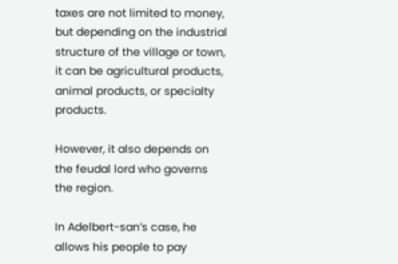taxes are not limited to money, but depending on the industrial structure of the village or town, it can be agricultural products, animal products, or specialty products.

However, it also depends on the feudal lord who governs the region.

In Adelbert-san’s case, he allows his people to pay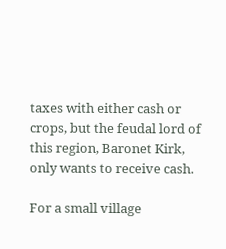taxes with either cash or crops, but the feudal lord of this region, Baronet Kirk, only wants to receive cash.

For a small village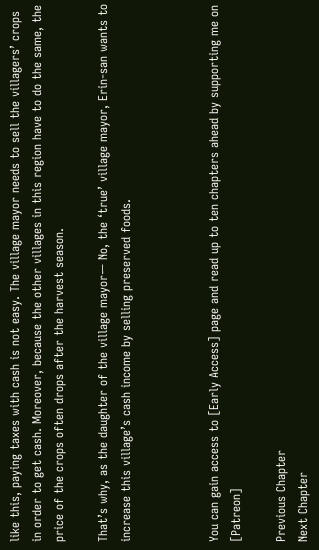like this, paying taxes with cash is not easy. The village mayor needs to sell the villagers’ crops in order to get cash. Moreover, because the other villages in this region have to do the same, the price of the crops often drops after the harvest season.

That’s why, as the daughter of the village mayorー No, the ‘true’ village mayor, Erin-san wants to increase this village’s cash income by selling preserved foods.



You can gain access to [Early Access] page and read up to ten chapters ahead by supporting me on [Patreon]

Previous Chapter
Next Chapter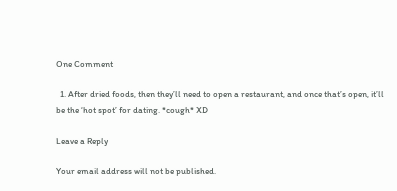One Comment

  1. After dried foods, then they’ll need to open a restaurant, and once that’s open, it’ll be the ‘hot spot’ for dating. *cough* XD

Leave a Reply

Your email address will not be published.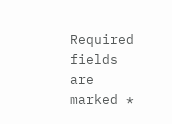Required fields are marked *